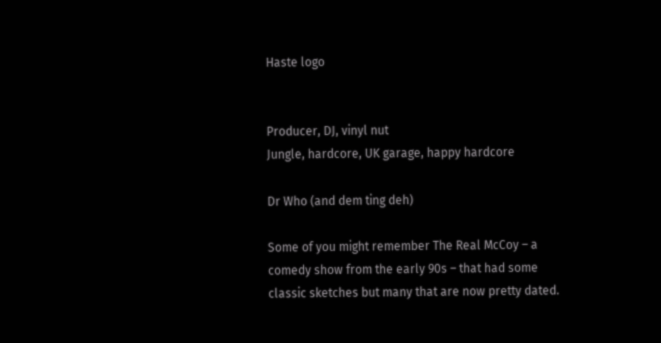Haste logo


Producer, DJ, vinyl nut
Jungle, hardcore, UK garage, happy hardcore

Dr Who (and dem ting deh)

Some of you might remember The Real McCoy – a comedy show from the early 90s – that had some classic sketches but many that are now pretty dated.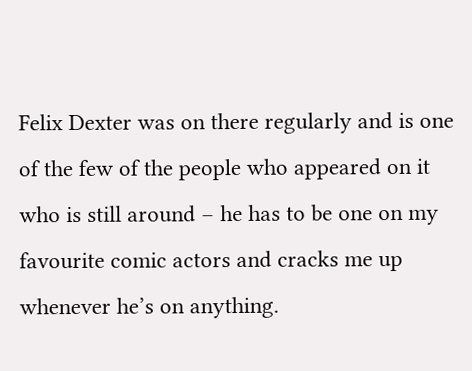Felix Dexter was on there regularly and is one of the few of the people who appeared on it who is still around – he has to be one on my favourite comic actors and cracks me up whenever he’s on anything.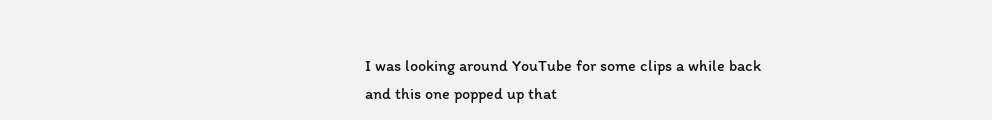I was looking around YouTube for some clips a while back and this one popped up that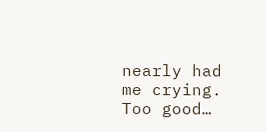nearly had me crying. Too good…